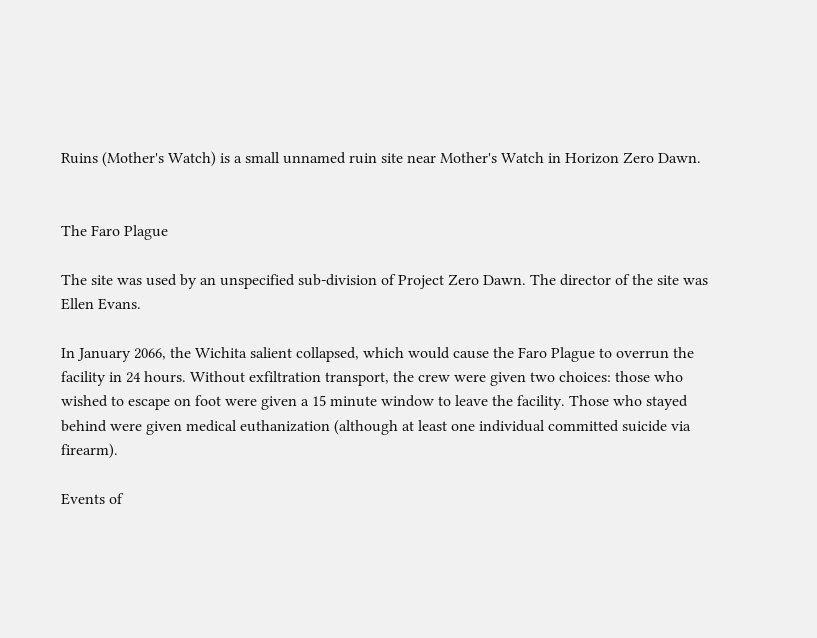Ruins (Mother's Watch) is a small unnamed ruin site near Mother's Watch in Horizon Zero Dawn.


The Faro Plague

The site was used by an unspecified sub-division of Project Zero Dawn. The director of the site was Ellen Evans.

In January 2066, the Wichita salient collapsed, which would cause the Faro Plague to overrun the facility in 24 hours. Without exfiltration transport, the crew were given two choices: those who wished to escape on foot were given a 15 minute window to leave the facility. Those who stayed behind were given medical euthanization (although at least one individual committed suicide via firearm).

Events of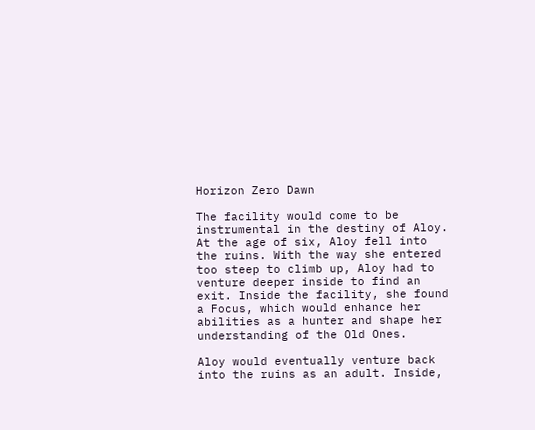Horizon Zero Dawn

The facility would come to be instrumental in the destiny of Aloy. At the age of six, Aloy fell into the ruins. With the way she entered too steep to climb up, Aloy had to venture deeper inside to find an exit. Inside the facility, she found a Focus, which would enhance her abilities as a hunter and shape her understanding of the Old Ones.

Aloy would eventually venture back into the ruins as an adult. Inside,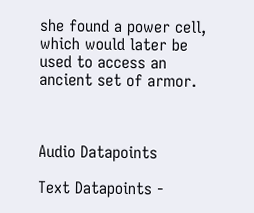she found a power cell, which would later be used to access an ancient set of armor.



Audio Datapoints

Text Datapoints -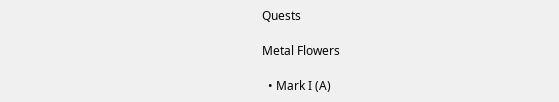Quests

Metal Flowers

  • Mark I (A)